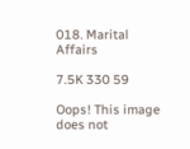018. Marital Affairs

7.5K 330 59

Oops! This image does not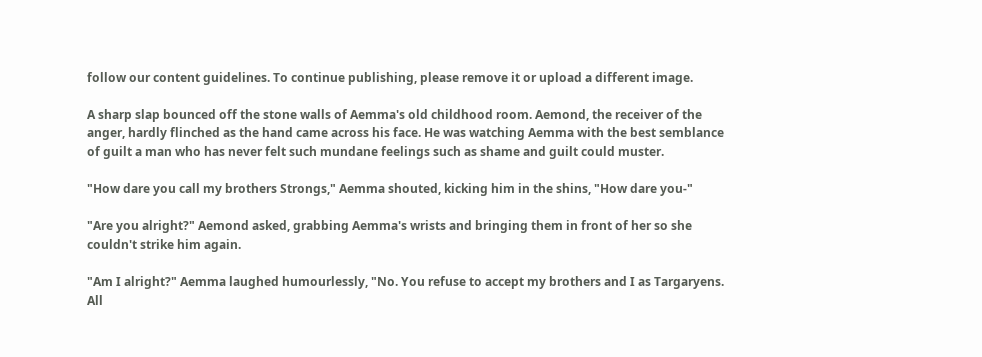follow our content guidelines. To continue publishing, please remove it or upload a different image.

A sharp slap bounced off the stone walls of Aemma's old childhood room. Aemond, the receiver of the anger, hardly flinched as the hand came across his face. He was watching Aemma with the best semblance of guilt a man who has never felt such mundane feelings such as shame and guilt could muster.

"How dare you call my brothers Strongs," Aemma shouted, kicking him in the shins, "How dare you-"

"Are you alright?" Aemond asked, grabbing Aemma's wrists and bringing them in front of her so she couldn't strike him again.

"Am I alright?" Aemma laughed humourlessly, "No. You refuse to accept my brothers and I as Targaryens. All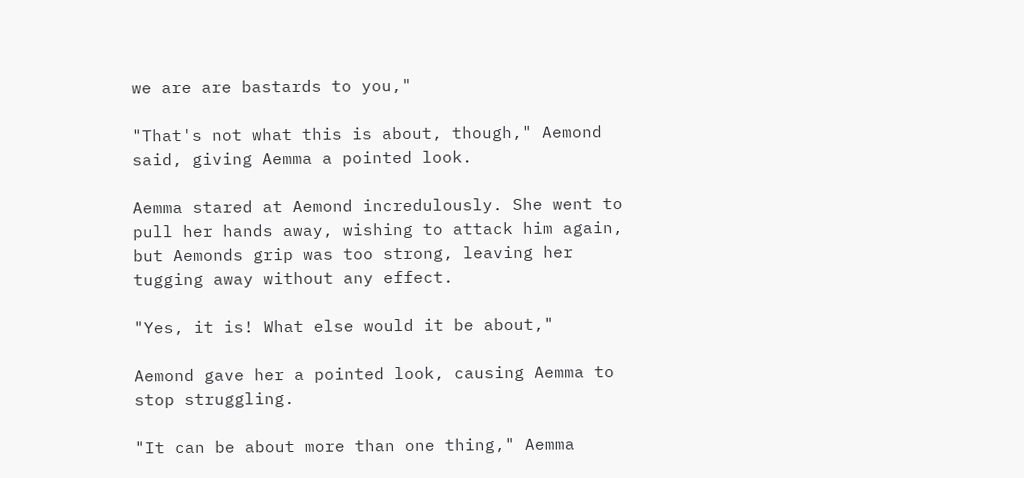we are are bastards to you,"

"That's not what this is about, though," Aemond said, giving Aemma a pointed look.

Aemma stared at Aemond incredulously. She went to pull her hands away, wishing to attack him again, but Aemonds grip was too strong, leaving her tugging away without any effect.

"Yes, it is! What else would it be about,"

Aemond gave her a pointed look, causing Aemma to stop struggling.

"It can be about more than one thing," Aemma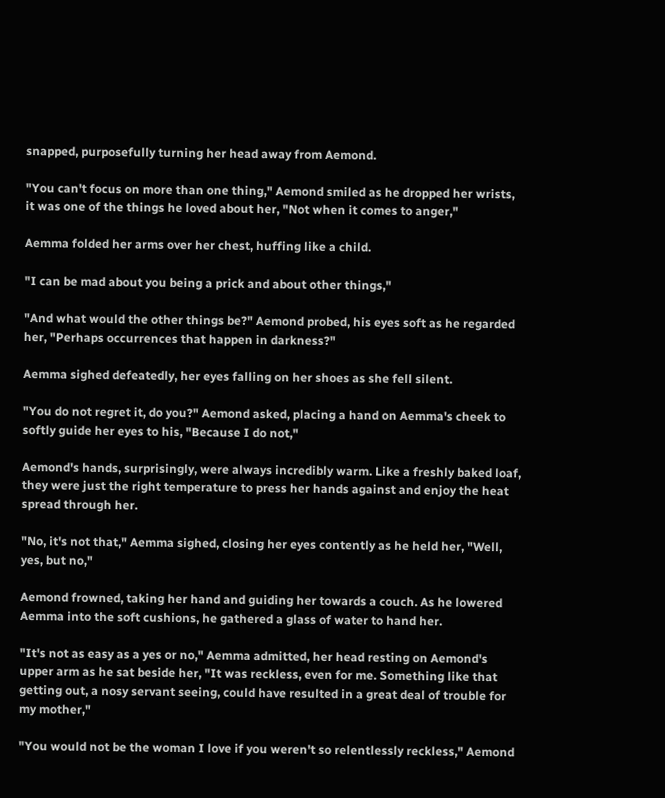snapped, purposefully turning her head away from Aemond.

"You can't focus on more than one thing," Aemond smiled as he dropped her wrists, it was one of the things he loved about her, "Not when it comes to anger,"

Aemma folded her arms over her chest, huffing like a child.

"I can be mad about you being a prick and about other things,"

"And what would the other things be?" Aemond probed, his eyes soft as he regarded her, "Perhaps occurrences that happen in darkness?"

Aemma sighed defeatedly, her eyes falling on her shoes as she fell silent.

"You do not regret it, do you?" Aemond asked, placing a hand on Aemma's cheek to softly guide her eyes to his, "Because I do not,"

Aemond's hands, surprisingly, were always incredibly warm. Like a freshly baked loaf, they were just the right temperature to press her hands against and enjoy the heat spread through her.

"No, it's not that," Aemma sighed, closing her eyes contently as he held her, "Well, yes, but no,"

Aemond frowned, taking her hand and guiding her towards a couch. As he lowered Aemma into the soft cushions, he gathered a glass of water to hand her.

"It's not as easy as a yes or no," Aemma admitted, her head resting on Aemond's upper arm as he sat beside her, "It was reckless, even for me. Something like that getting out, a nosy servant seeing, could have resulted in a great deal of trouble for my mother,"

"You would not be the woman I love if you weren't so relentlessly reckless," Aemond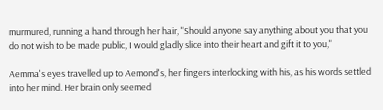murmured, running a hand through her hair, "Should anyone say anything about you that you do not wish to be made public, I would gladly slice into their heart and gift it to you,"

Aemma's eyes travelled up to Aemond's, her fingers interlocking with his, as his words settled into her mind. Her brain only seemed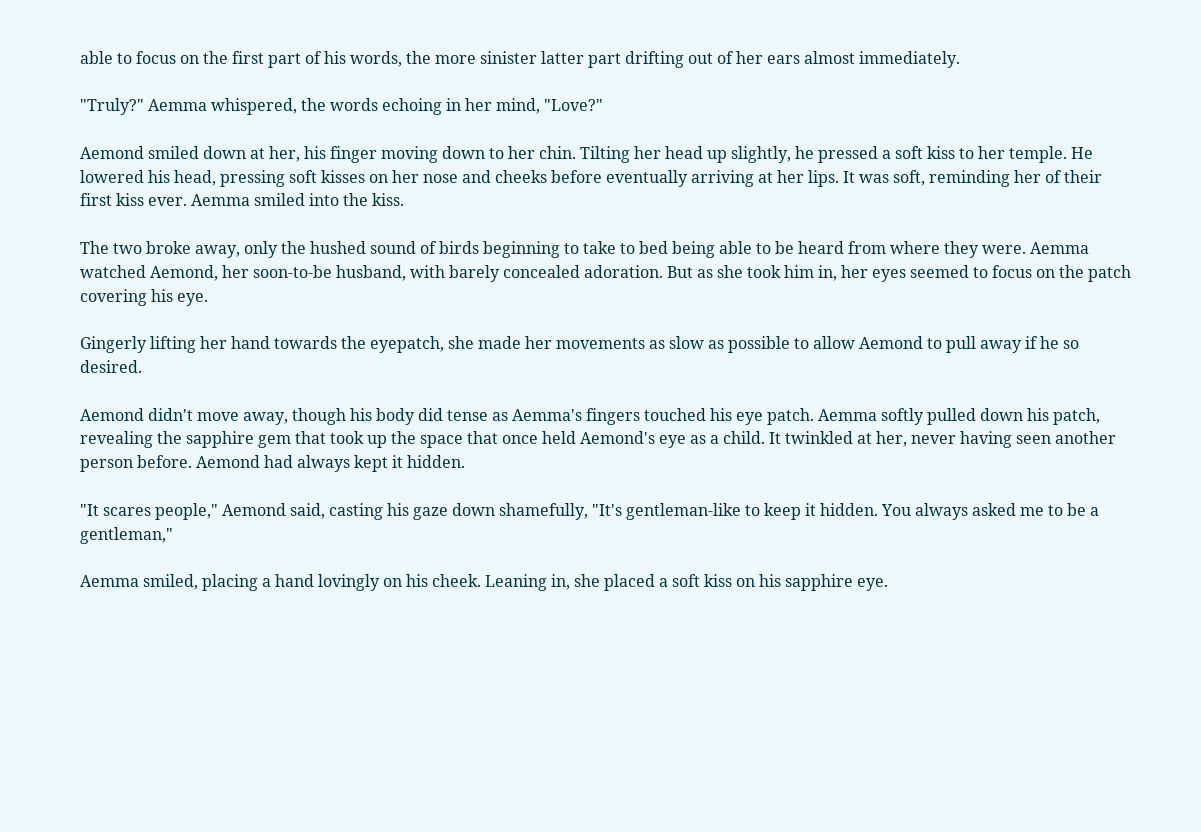able to focus on the first part of his words, the more sinister latter part drifting out of her ears almost immediately.

"Truly?" Aemma whispered, the words echoing in her mind, "Love?"

Aemond smiled down at her, his finger moving down to her chin. Tilting her head up slightly, he pressed a soft kiss to her temple. He lowered his head, pressing soft kisses on her nose and cheeks before eventually arriving at her lips. It was soft, reminding her of their first kiss ever. Aemma smiled into the kiss.

The two broke away, only the hushed sound of birds beginning to take to bed being able to be heard from where they were. Aemma watched Aemond, her soon-to-be husband, with barely concealed adoration. But as she took him in, her eyes seemed to focus on the patch covering his eye.

Gingerly lifting her hand towards the eyepatch, she made her movements as slow as possible to allow Aemond to pull away if he so desired.

Aemond didn't move away, though his body did tense as Aemma's fingers touched his eye patch. Aemma softly pulled down his patch, revealing the sapphire gem that took up the space that once held Aemond's eye as a child. It twinkled at her, never having seen another person before. Aemond had always kept it hidden.

"It scares people," Aemond said, casting his gaze down shamefully, "It's gentleman-like to keep it hidden. You always asked me to be a gentleman,"

Aemma smiled, placing a hand lovingly on his cheek. Leaning in, she placed a soft kiss on his sapphire eye.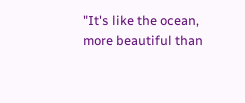"It's like the ocean, more beautiful than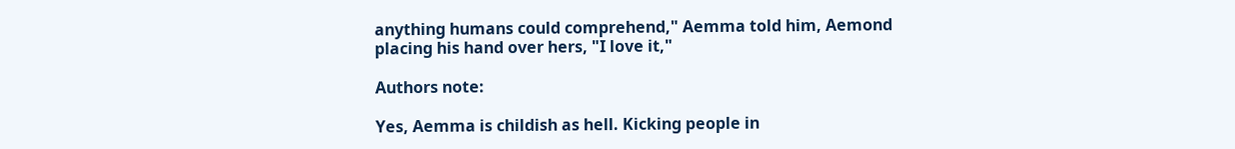anything humans could comprehend," Aemma told him, Aemond placing his hand over hers, "I love it,"

Authors note:

Yes, Aemma is childish as hell. Kicking people in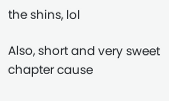the shins, lol

Also, short and very sweet chapter cause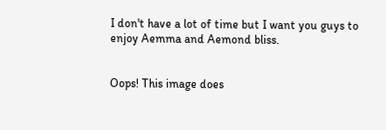I don't have a lot of time but I want you guys to enjoy Aemma and Aemond bliss.


Oops! This image does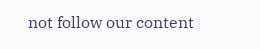not follow our content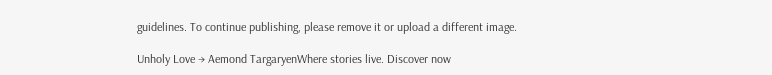guidelines. To continue publishing, please remove it or upload a different image.

Unholy Love → Aemond TargaryenWhere stories live. Discover now